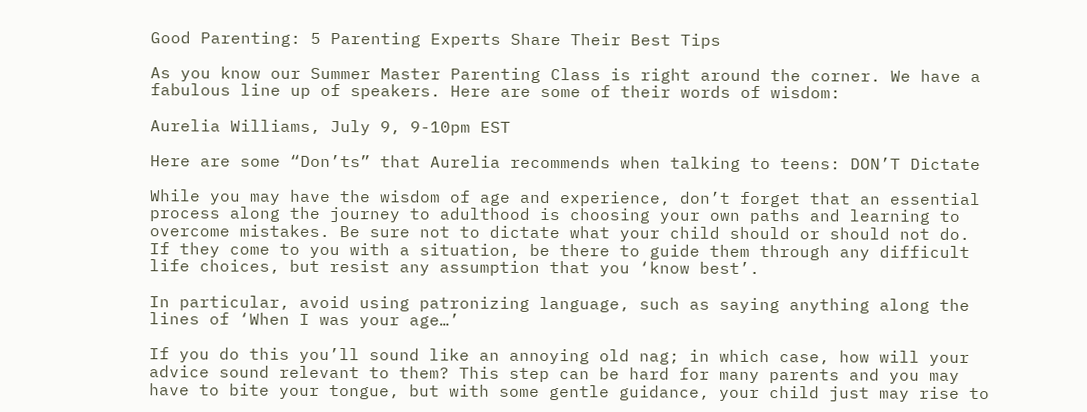Good Parenting: 5 Parenting Experts Share Their Best Tips

As you know our Summer Master Parenting Class is right around the corner. We have a fabulous line up of speakers. Here are some of their words of wisdom:

Aurelia Williams, July 9, 9-10pm EST

Here are some “Don’ts” that Aurelia recommends when talking to teens: DON’T Dictate

While you may have the wisdom of age and experience, don’t forget that an essential process along the journey to adulthood is choosing your own paths and learning to overcome mistakes. Be sure not to dictate what your child should or should not do.  If they come to you with a situation, be there to guide them through any difficult life choices, but resist any assumption that you ‘know best’.

In particular, avoid using patronizing language, such as saying anything along the lines of ‘When I was your age…’

If you do this you’ll sound like an annoying old nag; in which case, how will your advice sound relevant to them? This step can be hard for many parents and you may have to bite your tongue, but with some gentle guidance, your child just may rise to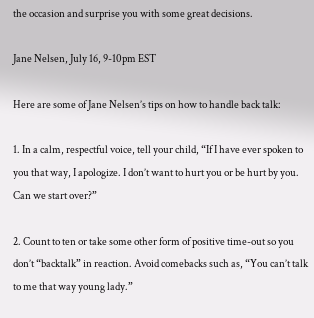the occasion and surprise you with some great decisions.

Jane Nelsen, July 16, 9-10pm EST

Here are some of Jane Nelsen’s tips on how to handle back talk:

1. In a calm, respectful voice, tell your child, “If I have ever spoken to you that way, I apologize. I don’t want to hurt you or be hurt by you. Can we start over?”

2. Count to ten or take some other form of positive time-out so you don’t “backtalk” in reaction. Avoid comebacks such as, “You can’t talk to me that way young lady.”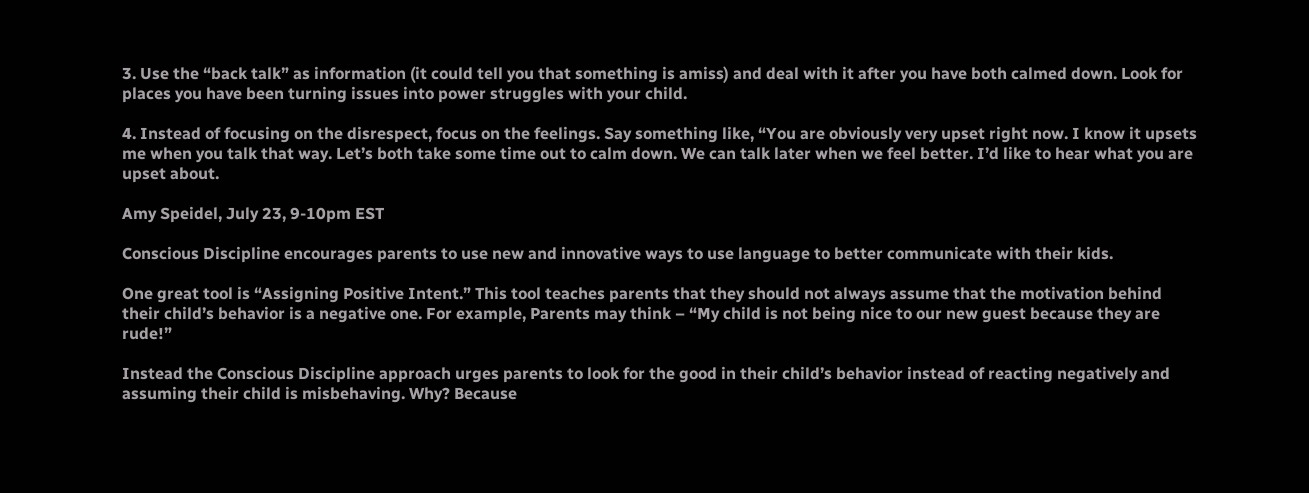3. Use the “back talk” as information (it could tell you that something is amiss) and deal with it after you have both calmed down. Look for places you have been turning issues into power struggles with your child.

4. Instead of focusing on the disrespect, focus on the feelings. Say something like, “You are obviously very upset right now. I know it upsets me when you talk that way. Let’s both take some time out to calm down. We can talk later when we feel better. I’d like to hear what you are upset about.

Amy Speidel, July 23, 9-10pm EST

Conscious Discipline encourages parents to use new and innovative ways to use language to better communicate with their kids.

One great tool is “Assigning Positive Intent.” This tool teaches parents that they should not always assume that the motivation behind their child’s behavior is a negative one. For example, Parents may think – “My child is not being nice to our new guest because they are rude!”

Instead the Conscious Discipline approach urges parents to look for the good in their child’s behavior instead of reacting negatively and assuming their child is misbehaving. Why? Because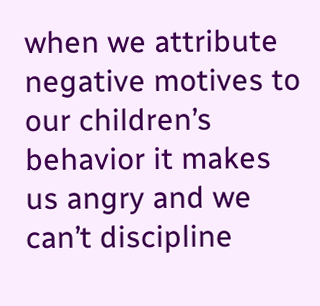when we attribute negative motives to our children’s behavior it makes us angry and we can’t discipline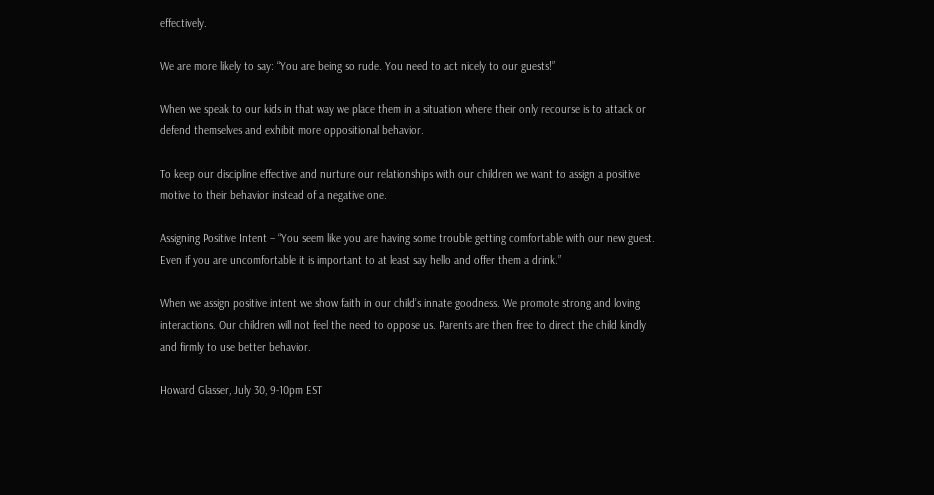effectively.

We are more likely to say: “You are being so rude. You need to act nicely to our guests!”

When we speak to our kids in that way we place them in a situation where their only recourse is to attack or defend themselves and exhibit more oppositional behavior.

To keep our discipline effective and nurture our relationships with our children we want to assign a positive motive to their behavior instead of a negative one.

Assigning Positive Intent – “You seem like you are having some trouble getting comfortable with our new guest. Even if you are uncomfortable it is important to at least say hello and offer them a drink.”

When we assign positive intent we show faith in our child’s innate goodness. We promote strong and loving interactions. Our children will not feel the need to oppose us. Parents are then free to direct the child kindly and firmly to use better behavior.

Howard Glasser, July 30, 9-10pm EST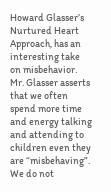Howard Glasser’s Nurtured Heart Approach, has an interesting take on misbehavior. Mr. Glasser asserts that we often spend more time and energy talking and attending to children even they are “misbehaving”. We do not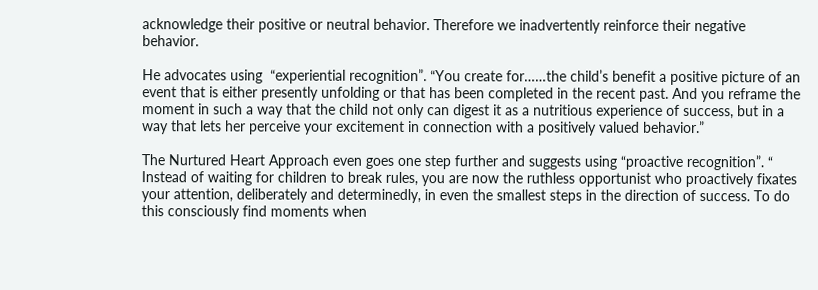acknowledge their positive or neutral behavior. Therefore we inadvertently reinforce their negative behavior.

He advocates using  “experiential recognition”. “You create for……the child’s benefit a positive picture of an event that is either presently unfolding or that has been completed in the recent past. And you reframe the moment in such a way that the child not only can digest it as a nutritious experience of success, but in a way that lets her perceive your excitement in connection with a positively valued behavior.”

The Nurtured Heart Approach even goes one step further and suggests using “proactive recognition”. “ Instead of waiting for children to break rules, you are now the ruthless opportunist who proactively fixates your attention, deliberately and determinedly, in even the smallest steps in the direction of success. To do this consciously find moments when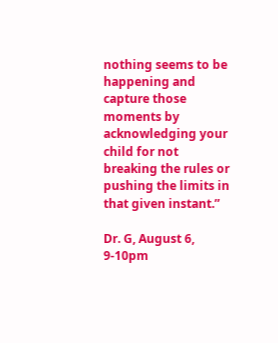nothing seems to be happening and capture those moments by acknowledging your child for not breaking the rules or pushing the limits in that given instant.”

Dr. G, August 6, 9-10pm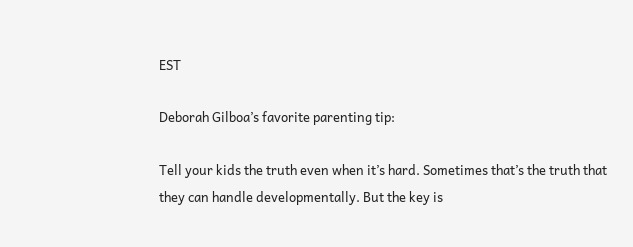EST

Deborah Gilboa’s favorite parenting tip:

Tell your kids the truth even when it’s hard. Sometimes that’s the truth that they can handle developmentally. But the key is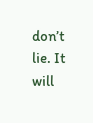don’t lie. It will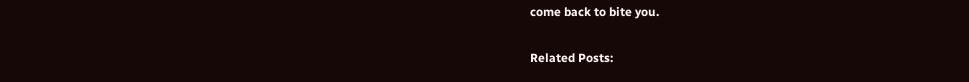come back to bite you.

Related Posts: